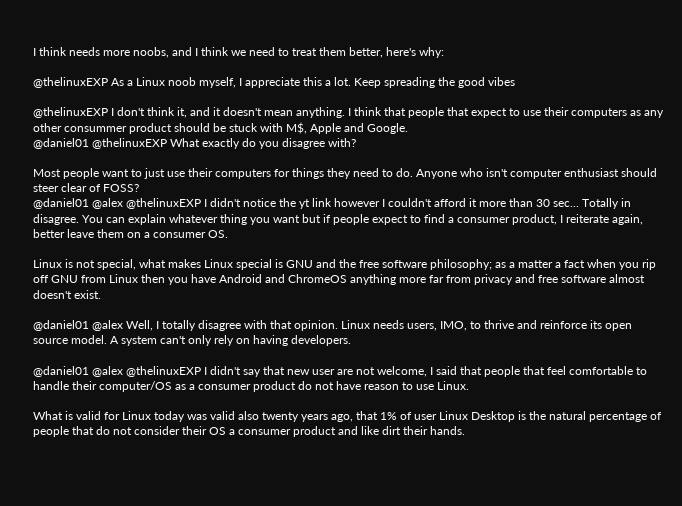I think needs more noobs, and I think we need to treat them better, here's why:

@thelinuxEXP As a Linux noob myself, I appreciate this a lot. Keep spreading the good vibes

@thelinuxEXP I don't think it, and it doesn't mean anything. I think that people that expect to use their computers as any other consummer product should be stuck with M$, Apple and Google.
@daniel01 @thelinuxEXP What exactly do you disagree with?

Most people want to just use their computers for things they need to do. Anyone who isn't computer enthusiast should steer clear of FOSS?
@daniel01 @alex @thelinuxEXP I didn't notice the yt link however I couldn't afford it more than 30 sec... Totally in disagree. You can explain whatever thing you want but if people expect to find a consumer product, I reiterate again, better leave them on a consumer OS.

Linux is not special, what makes Linux special is GNU and the free software philosophy; as a matter a fact when you rip off GNU from Linux then you have Android and ChromeOS anything more far from privacy and free software almost doesn't exist.

@daniel01 @alex Well, I totally disagree with that opinion. Linux needs users, IMO, to thrive and reinforce its open source model. A system can't only rely on having developers.

@daniel01 @alex @thelinuxEXP I didn't say that new user are not welcome, I said that people that feel comfortable to handle their computer/OS as a consumer product do not have reason to use Linux.

What is valid for Linux today was valid also twenty years ago, that 1% of user Linux Desktop is the natural percentage of people that do not consider their OS a consumer product and like dirt their hands.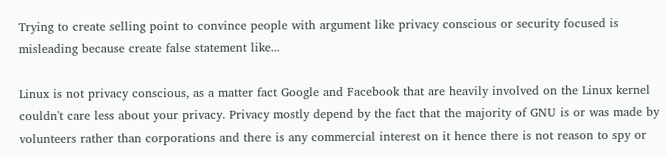Trying to create selling point to convince people with argument like privacy conscious or security focused is misleading because create false statement like...

Linux is not privacy conscious, as a matter fact Google and Facebook that are heavily involved on the Linux kernel couldn't care less about your privacy. Privacy mostly depend by the fact that the majority of GNU is or was made by volunteers rather than corporations and there is any commercial interest on it hence there is not reason to spy or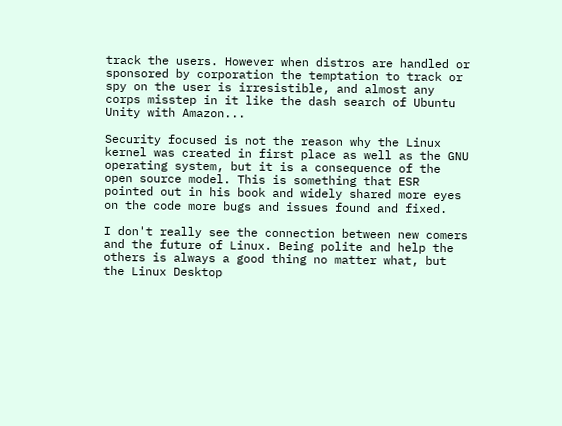track the users. However when distros are handled or sponsored by corporation the temptation to track or spy on the user is irresistible, and almost any corps misstep in it like the dash search of Ubuntu Unity with Amazon...

Security focused is not the reason why the Linux kernel was created in first place as well as the GNU operating system, but it is a consequence of the open source model. This is something that ESR pointed out in his book and widely shared more eyes on the code more bugs and issues found and fixed.

I don't really see the connection between new comers and the future of Linux. Being polite and help the others is always a good thing no matter what, but the Linux Desktop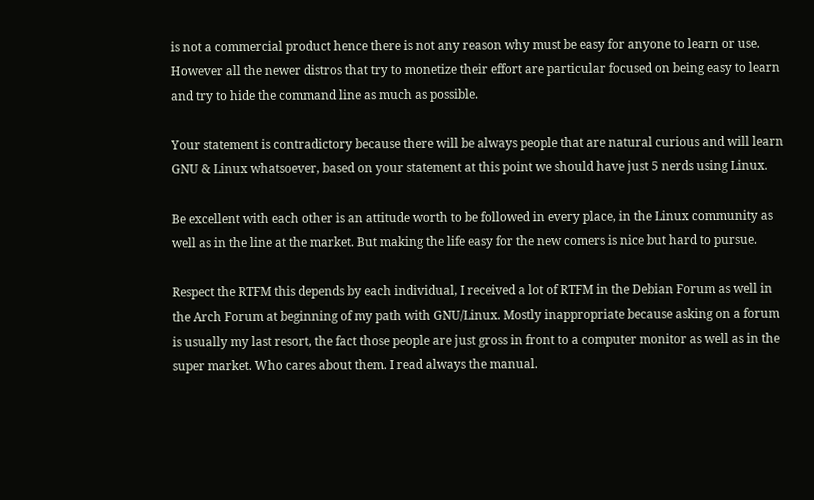is not a commercial product hence there is not any reason why must be easy for anyone to learn or use. However all the newer distros that try to monetize their effort are particular focused on being easy to learn and try to hide the command line as much as possible.

Your statement is contradictory because there will be always people that are natural curious and will learn GNU & Linux whatsoever, based on your statement at this point we should have just 5 nerds using Linux.

Be excellent with each other is an attitude worth to be followed in every place, in the Linux community as well as in the line at the market. But making the life easy for the new comers is nice but hard to pursue.

Respect the RTFM this depends by each individual, I received a lot of RTFM in the Debian Forum as well in the Arch Forum at beginning of my path with GNU/Linux. Mostly inappropriate because asking on a forum is usually my last resort, the fact those people are just gross in front to a computer monitor as well as in the super market. Who cares about them. I read always the manual.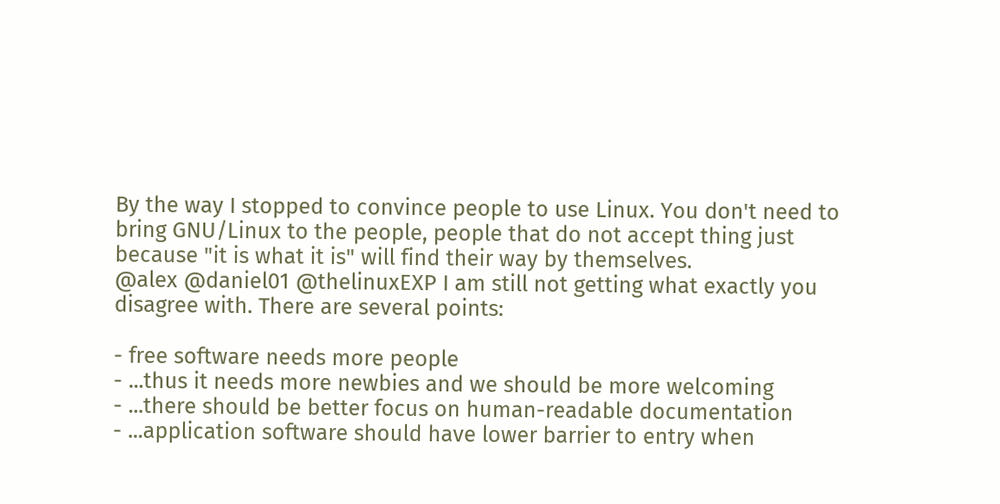By the way I stopped to convince people to use Linux. You don't need to bring GNU/Linux to the people, people that do not accept thing just because "it is what it is" will find their way by themselves.
@alex @daniel01 @thelinuxEXP I am still not getting what exactly you disagree with. There are several points:

- free software needs more people
- ...thus it needs more newbies and we should be more welcoming
- ...there should be better focus on human-readable documentation
- ...application software should have lower barrier to entry when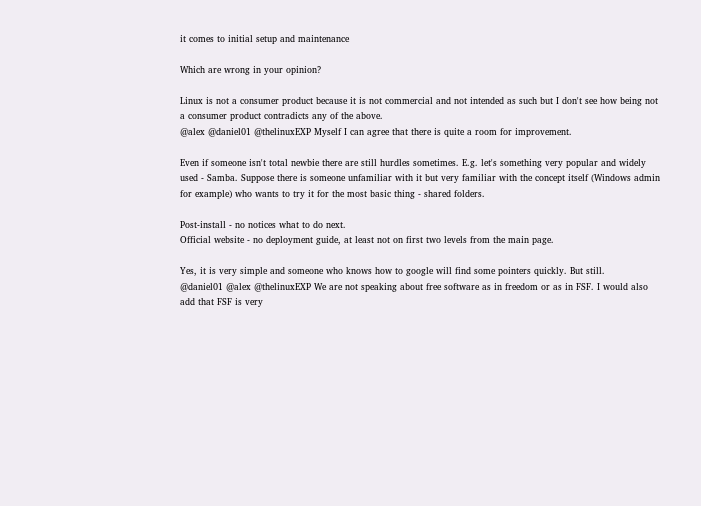it comes to initial setup and maintenance

Which are wrong in your opinion?

Linux is not a consumer product because it is not commercial and not intended as such but I don't see how being not a consumer product contradicts any of the above.
@alex @daniel01 @thelinuxEXP Myself I can agree that there is quite a room for improvement.

Even if someone isn't total newbie there are still hurdles sometimes. E.g. let's something very popular and widely used - Samba. Suppose there is someone unfamiliar with it but very familiar with the concept itself (Windows admin for example) who wants to try it for the most basic thing - shared folders.

Post-install - no notices what to do next.
Official website - no deployment guide, at least not on first two levels from the main page.

Yes, it is very simple and someone who knows how to google will find some pointers quickly. But still.
@daniel01 @alex @thelinuxEXP We are not speaking about free software as in freedom or as in FSF. I would also add that FSF is very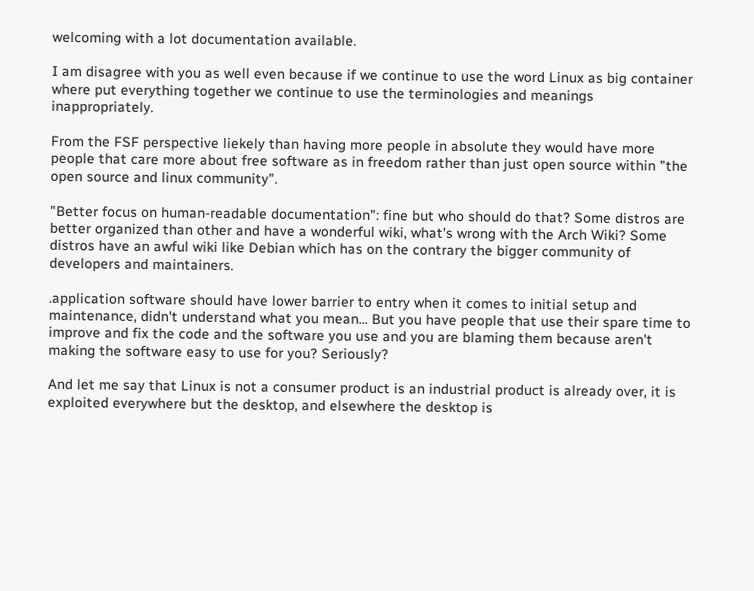welcoming with a lot documentation available.

I am disagree with you as well even because if we continue to use the word Linux as big container where put everything together we continue to use the terminologies and meanings inappropriately.

From the FSF perspective liekely than having more people in absolute they would have more people that care more about free software as in freedom rather than just open source within "the open source and linux community".

"Better focus on human-readable documentation": fine but who should do that? Some distros are better organized than other and have a wonderful wiki, what's wrong with the Arch Wiki? Some distros have an awful wiki like Debian which has on the contrary the bigger community of developers and maintainers.

.application software should have lower barrier to entry when it comes to initial setup and maintenance, didn't understand what you mean... But you have people that use their spare time to improve and fix the code and the software you use and you are blaming them because aren't making the software easy to use for you? Seriously?

And let me say that Linux is not a consumer product is an industrial product is already over, it is exploited everywhere but the desktop, and elsewhere the desktop is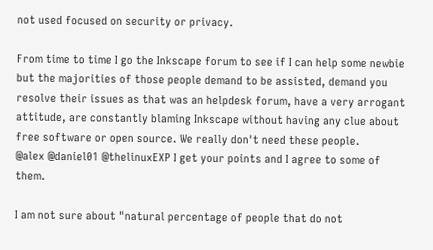not used focused on security or privacy.

From time to time I go the Inkscape forum to see if I can help some newbie but the majorities of those people demand to be assisted, demand you resolve their issues as that was an helpdesk forum, have a very arrogant attitude, are constantly blaming Inkscape without having any clue about free software or open source. We really don't need these people.
@alex @daniel01 @thelinuxEXP I get your points and I agree to some of them.

I am not sure about "natural percentage of people that do not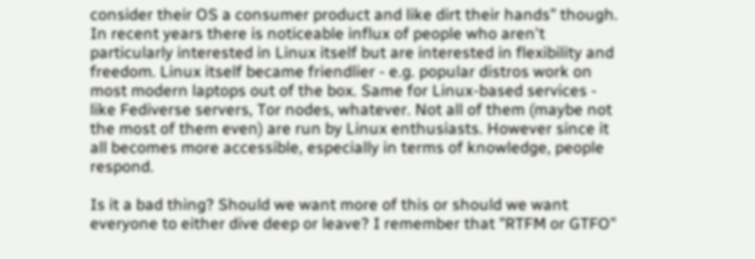consider their OS a consumer product and like dirt their hands" though. In recent years there is noticeable influx of people who aren't particularly interested in Linux itself but are interested in flexibility and freedom. Linux itself became friendlier - e.g. popular distros work on most modern laptops out of the box. Same for Linux-based services - like Fediverse servers, Tor nodes, whatever. Not all of them (maybe not the most of them even) are run by Linux enthusiasts. However since it all becomes more accessible, especially in terms of knowledge, people respond.

Is it a bad thing? Should we want more of this or should we want everyone to either dive deep or leave? I remember that "RTFM or GTFO"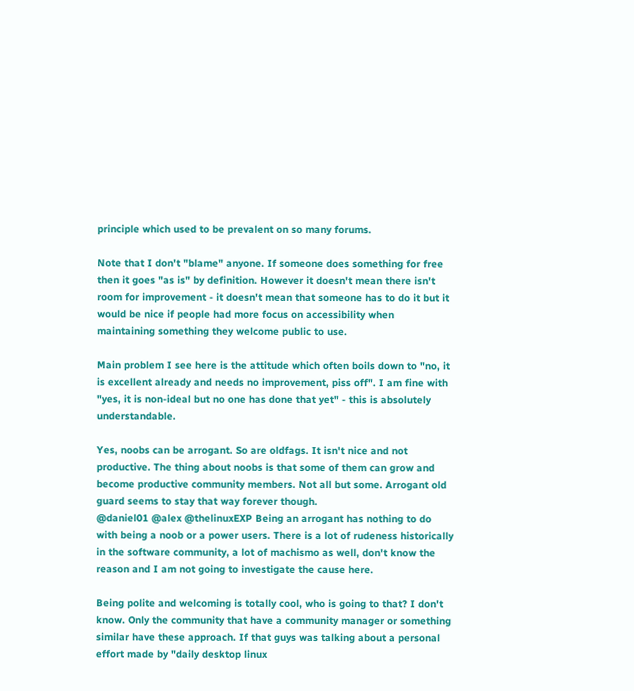principle which used to be prevalent on so many forums.

Note that I don't "blame" anyone. If someone does something for free then it goes "as is" by definition. However it doesn't mean there isn't room for improvement - it doesn't mean that someone has to do it but it would be nice if people had more focus on accessibility when maintaining something they welcome public to use.

Main problem I see here is the attitude which often boils down to "no, it is excellent already and needs no improvement, piss off". I am fine with "yes, it is non-ideal but no one has done that yet" - this is absolutely understandable.

Yes, noobs can be arrogant. So are oldfags. It isn't nice and not productive. The thing about noobs is that some of them can grow and become productive community members. Not all but some. Arrogant old guard seems to stay that way forever though.
@daniel01 @alex @thelinuxEXP Being an arrogant has nothing to do with being a noob or a power users. There is a lot of rudeness historically in the software community, a lot of machismo as well, don't know the reason and I am not going to investigate the cause here.

Being polite and welcoming is totally cool, who is going to that? I don't know. Only the community that have a community manager or something similar have these approach. If that guys was talking about a personal effort made by "daily desktop linux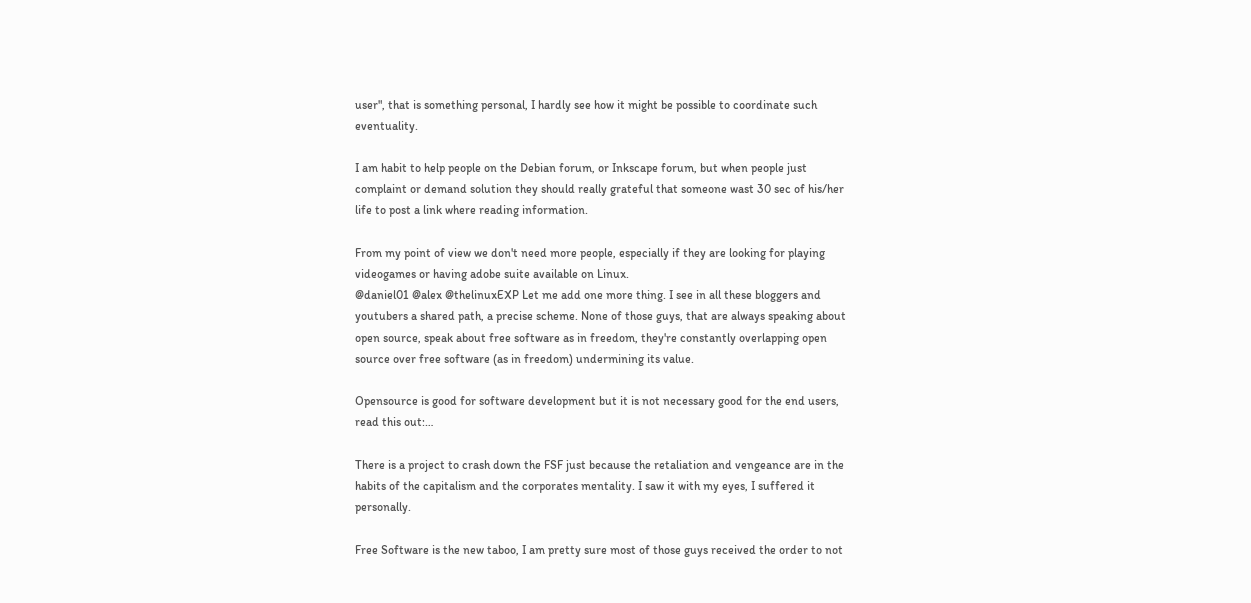user", that is something personal, I hardly see how it might be possible to coordinate such eventuality.

I am habit to help people on the Debian forum, or Inkscape forum, but when people just complaint or demand solution they should really grateful that someone wast 30 sec of his/her life to post a link where reading information.

From my point of view we don't need more people, especially if they are looking for playing videogames or having adobe suite available on Linux.
@daniel01 @alex @thelinuxEXP Let me add one more thing. I see in all these bloggers and youtubers a shared path, a precise scheme. None of those guys, that are always speaking about open source, speak about free software as in freedom, they're constantly overlapping open source over free software (as in freedom) undermining its value.

Opensource is good for software development but it is not necessary good for the end users, read this out:…

There is a project to crash down the FSF just because the retaliation and vengeance are in the habits of the capitalism and the corporates mentality. I saw it with my eyes, I suffered it personally.

Free Software is the new taboo, I am pretty sure most of those guys received the order to not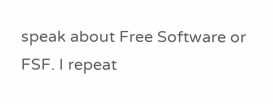speak about Free Software or FSF. I repeat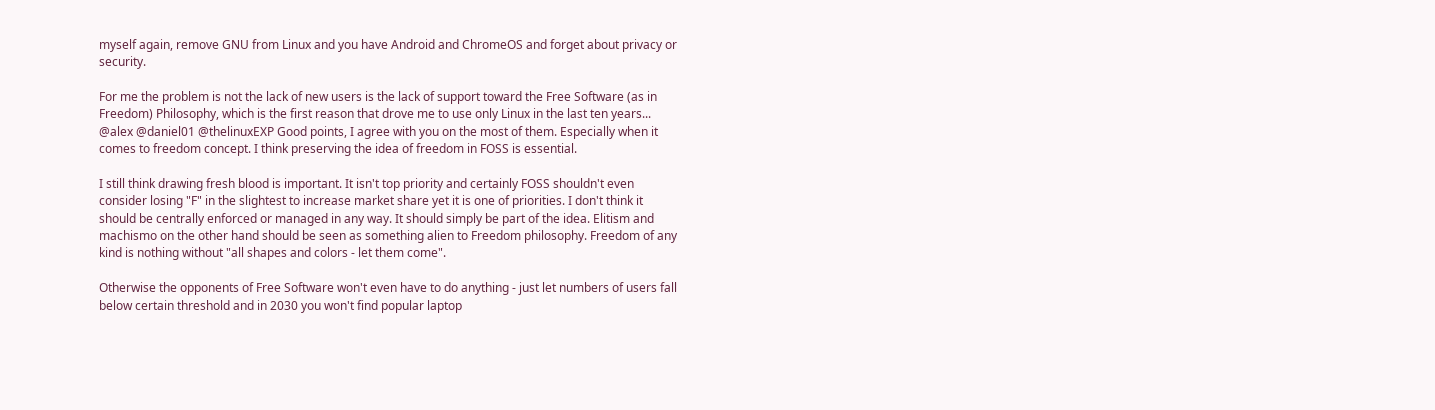myself again, remove GNU from Linux and you have Android and ChromeOS and forget about privacy or security.

For me the problem is not the lack of new users is the lack of support toward the Free Software (as in Freedom) Philosophy, which is the first reason that drove me to use only Linux in the last ten years...
@alex @daniel01 @thelinuxEXP Good points, I agree with you on the most of them. Especially when it comes to freedom concept. I think preserving the idea of freedom in FOSS is essential.

I still think drawing fresh blood is important. It isn't top priority and certainly FOSS shouldn't even consider losing "F" in the slightest to increase market share yet it is one of priorities. I don't think it should be centrally enforced or managed in any way. It should simply be part of the idea. Elitism and machismo on the other hand should be seen as something alien to Freedom philosophy. Freedom of any kind is nothing without "all shapes and colors - let them come".

Otherwise the opponents of Free Software won't even have to do anything - just let numbers of users fall below certain threshold and in 2030 you won't find popular laptop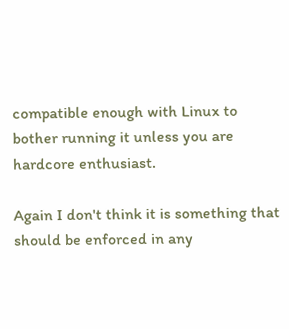compatible enough with Linux to bother running it unless you are hardcore enthusiast.

Again I don't think it is something that should be enforced in any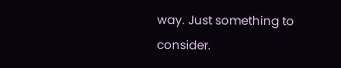way. Just something to consider.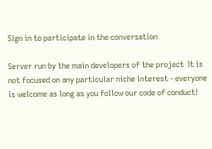Sign in to participate in the conversation

Server run by the main developers of the project  It is not focused on any particular niche interest - everyone is welcome as long as you follow our code of conduct!